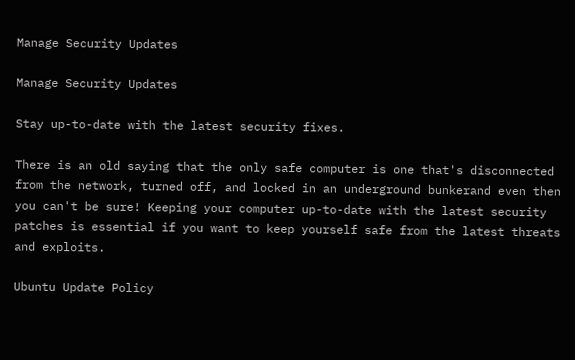Manage Security Updates

Manage Security Updates

Stay up-to-date with the latest security fixes.

There is an old saying that the only safe computer is one that's disconnected from the network, turned off, and locked in an underground bunkerand even then you can't be sure! Keeping your computer up-to-date with the latest security patches is essential if you want to keep yourself safe from the latest threats and exploits.

Ubuntu Update Policy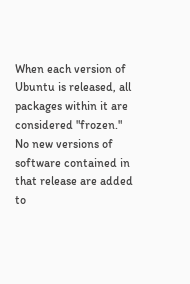When each version of Ubuntu is released, all packages within it are considered "frozen." No new versions of software contained in that release are added to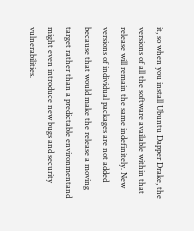it, so when you install Ubuntu Dapper Drake, the versions of all the software available within that release will remain the same indefinitely. New versions of individual packages are not added because that would make the release a moving target rather than a predictable environmentand might even introduce new bugs and security vulnerabilities.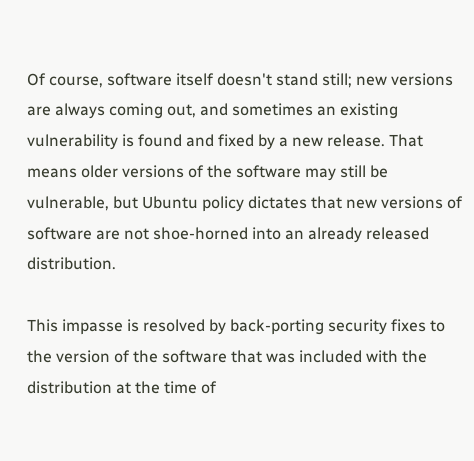Of course, software itself doesn't stand still; new versions are always coming out, and sometimes an existing vulnerability is found and fixed by a new release. That means older versions of the software may still be vulnerable, but Ubuntu policy dictates that new versions of software are not shoe-horned into an already released distribution.

This impasse is resolved by back-porting security fixes to the version of the software that was included with the distribution at the time of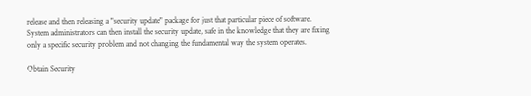release and then releasing a "security update" package for just that particular piece of software. System administrators can then install the security update, safe in the knowledge that they are fixing only a specific security problem and not changing the fundamental way the system operates.

Obtain Security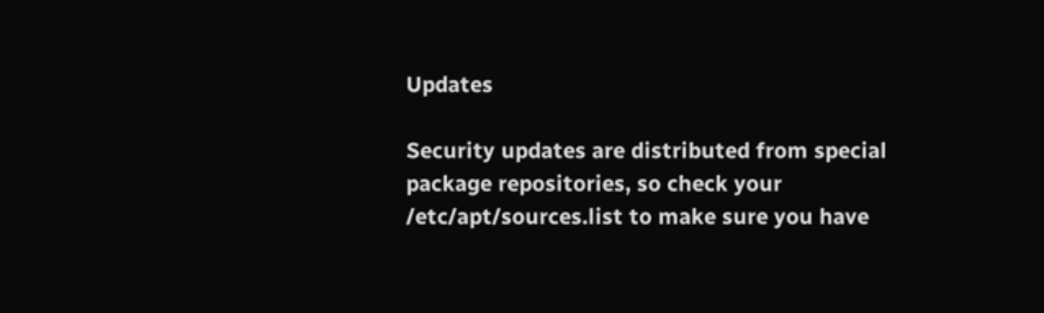Updates

Security updates are distributed from special package repositories, so check your /etc/apt/sources.list to make sure you have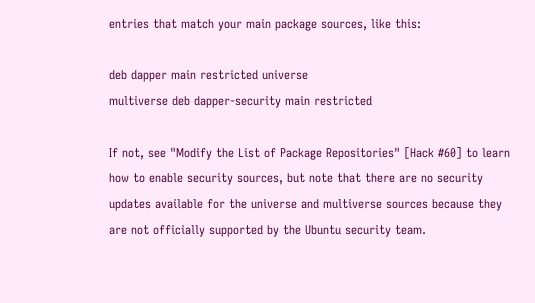entries that match your main package sources, like this:

deb dapper main restricted universe
multiverse deb dapper-security main restricted

If not, see "Modify the List of Package Repositories" [Hack #60] to learn how to enable security sources, but note that there are no security updates available for the universe and multiverse sources because they are not officially supported by the Ubuntu security team.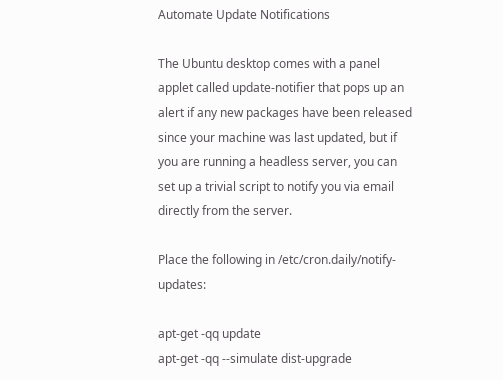Automate Update Notifications

The Ubuntu desktop comes with a panel applet called update-notifier that pops up an alert if any new packages have been released since your machine was last updated, but if you are running a headless server, you can set up a trivial script to notify you via email directly from the server.

Place the following in /etc/cron.daily/notify-updates:

apt-get -qq update
apt-get -qq --simulate dist-upgrade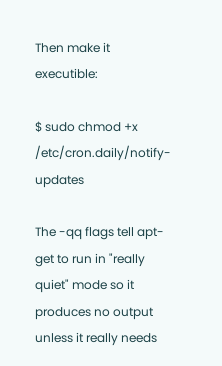Then make it executible:

$ sudo chmod +x /etc/cron.daily/notify-updates

The -qq flags tell apt-get to run in "really quiet" mode so it produces no output unless it really needs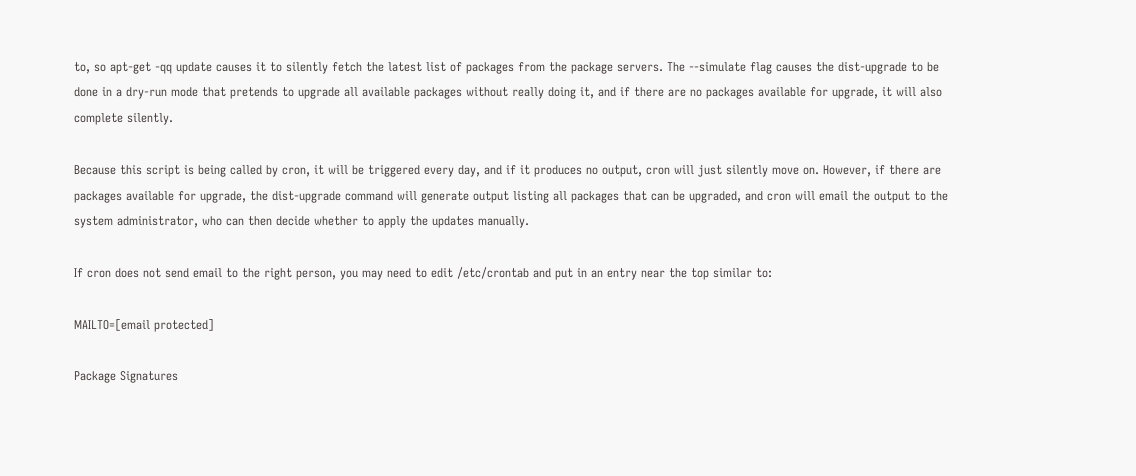to, so apt-get -qq update causes it to silently fetch the latest list of packages from the package servers. The --simulate flag causes the dist-upgrade to be done in a dry-run mode that pretends to upgrade all available packages without really doing it, and if there are no packages available for upgrade, it will also complete silently.

Because this script is being called by cron, it will be triggered every day, and if it produces no output, cron will just silently move on. However, if there are packages available for upgrade, the dist-upgrade command will generate output listing all packages that can be upgraded, and cron will email the output to the system administrator, who can then decide whether to apply the updates manually.

If cron does not send email to the right person, you may need to edit /etc/crontab and put in an entry near the top similar to:

MAILTO=[email protected]

Package Signatures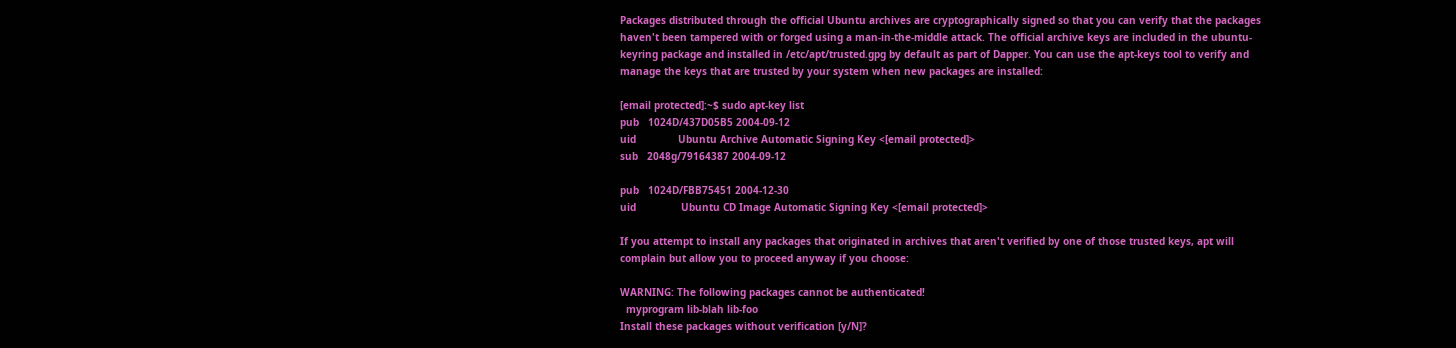Packages distributed through the official Ubuntu archives are cryptographically signed so that you can verify that the packages haven't been tampered with or forged using a man-in-the-middle attack. The official archive keys are included in the ubuntu-keyring package and installed in /etc/apt/trusted.gpg by default as part of Dapper. You can use the apt-keys tool to verify and manage the keys that are trusted by your system when new packages are installed:

[email protected]:~$ sudo apt-key list
pub   1024D/437D05B5 2004-09-12
uid              Ubuntu Archive Automatic Signing Key <[email protected]>
sub   2048g/79164387 2004-09-12

pub   1024D/FBB75451 2004-12-30
uid               Ubuntu CD Image Automatic Signing Key <[email protected]>

If you attempt to install any packages that originated in archives that aren't verified by one of those trusted keys, apt will complain but allow you to proceed anyway if you choose:

WARNING: The following packages cannot be authenticated!
  myprogram lib-blah lib-foo
Install these packages without verification [y/N]?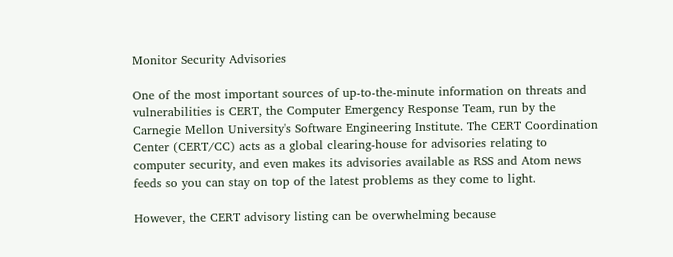Monitor Security Advisories

One of the most important sources of up-to-the-minute information on threats and vulnerabilities is CERT, the Computer Emergency Response Team, run by the Carnegie Mellon University's Software Engineering Institute. The CERT Coordination Center (CERT/CC) acts as a global clearing-house for advisories relating to computer security, and even makes its advisories available as RSS and Atom news feeds so you can stay on top of the latest problems as they come to light.

However, the CERT advisory listing can be overwhelming because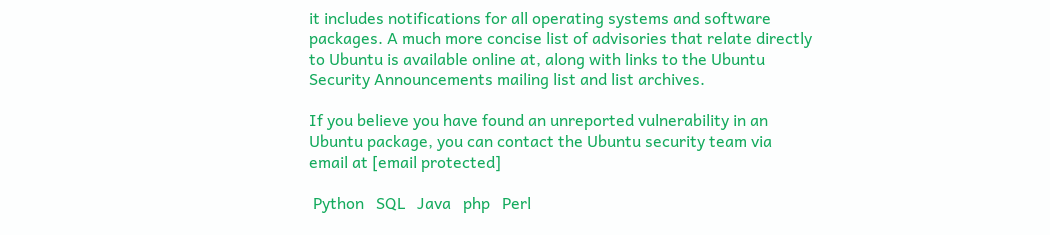it includes notifications for all operating systems and software packages. A much more concise list of advisories that relate directly to Ubuntu is available online at, along with links to the Ubuntu Security Announcements mailing list and list archives.

If you believe you have found an unreported vulnerability in an Ubuntu package, you can contact the Ubuntu security team via email at [email protected]

 Python   SQL   Java   php   Perl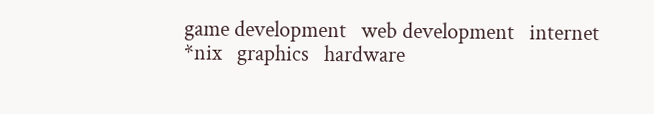game development   web development   internet   *nix   graphics   hardware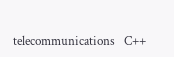telecommunications   C++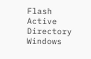Flash   Active Directory   Windows